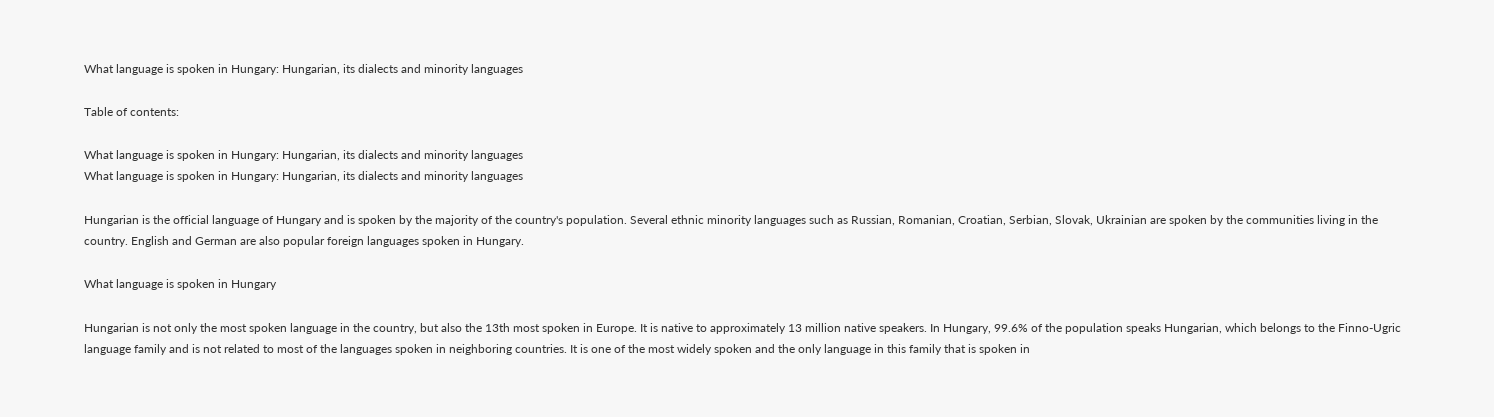What language is spoken in Hungary: Hungarian, its dialects and minority languages

Table of contents:

What language is spoken in Hungary: Hungarian, its dialects and minority languages
What language is spoken in Hungary: Hungarian, its dialects and minority languages

Hungarian is the official language of Hungary and is spoken by the majority of the country's population. Several ethnic minority languages such as Russian, Romanian, Croatian, Serbian, Slovak, Ukrainian are spoken by the communities living in the country. English and German are also popular foreign languages spoken in Hungary.

What language is spoken in Hungary

Hungarian is not only the most spoken language in the country, but also the 13th most spoken in Europe. It is native to approximately 13 million native speakers. In Hungary, 99.6% of the population speaks Hungarian, which belongs to the Finno-Ugric language family and is not related to most of the languages spoken in neighboring countries. It is one of the most widely spoken and the only language in this family that is spoken in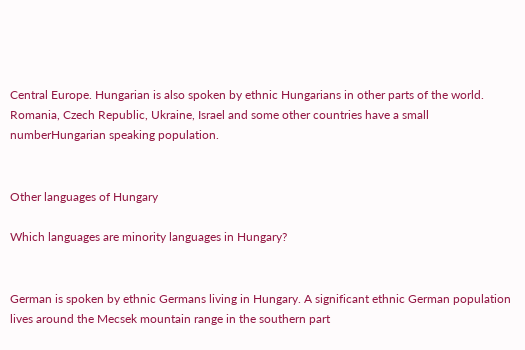Central Europe. Hungarian is also spoken by ethnic Hungarians in other parts of the world. Romania, Czech Republic, Ukraine, Israel and some other countries have a small numberHungarian speaking population.


Other languages of Hungary

Which languages are minority languages in Hungary?


German is spoken by ethnic Germans living in Hungary. A significant ethnic German population lives around the Mecsek mountain range in the southern part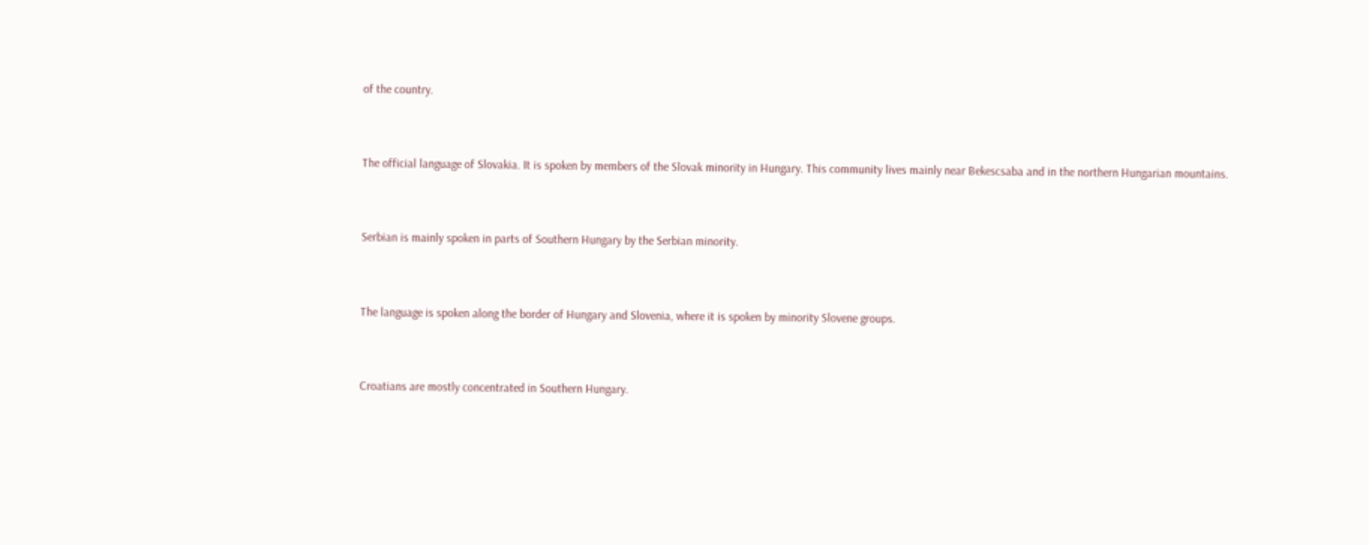of the country.


The official language of Slovakia. It is spoken by members of the Slovak minority in Hungary. This community lives mainly near Bekescsaba and in the northern Hungarian mountains.


Serbian is mainly spoken in parts of Southern Hungary by the Serbian minority.


The language is spoken along the border of Hungary and Slovenia, where it is spoken by minority Slovene groups.


Croatians are mostly concentrated in Southern Hungary.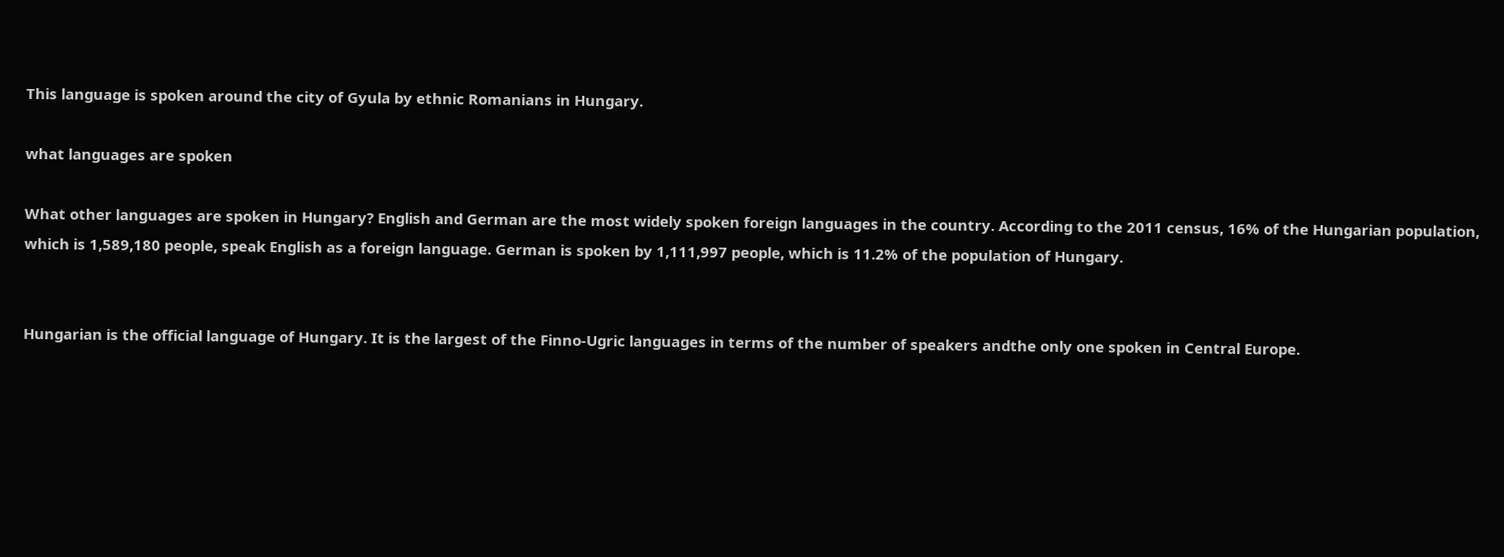This language is spoken around the city of Gyula by ethnic Romanians in Hungary.

what languages are spoken

What other languages are spoken in Hungary? English and German are the most widely spoken foreign languages in the country. According to the 2011 census, 16% of the Hungarian population, which is 1,589,180 people, speak English as a foreign language. German is spoken by 1,111,997 people, which is 11.2% of the population of Hungary.


Hungarian is the official language of Hungary. It is the largest of the Finno-Ugric languages in terms of the number of speakers andthe only one spoken in Central Europe.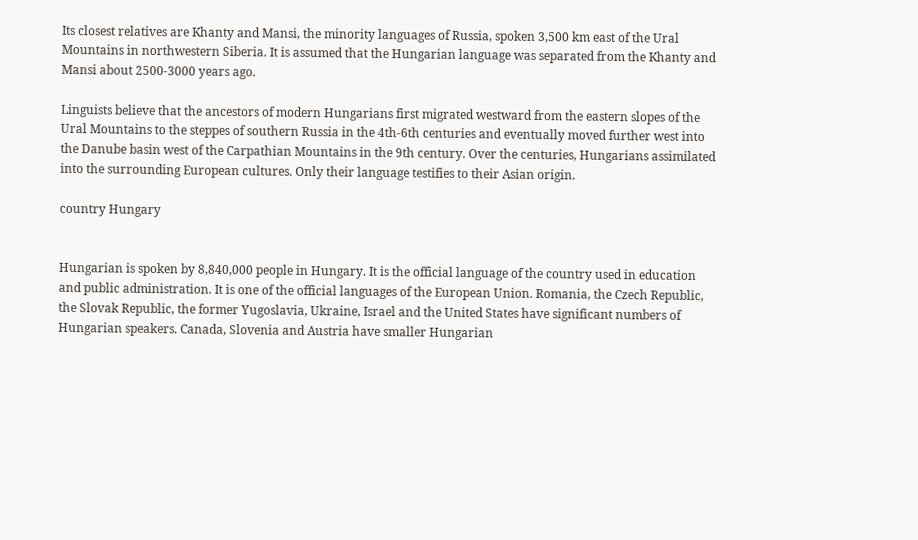Its closest relatives are Khanty and Mansi, the minority languages of Russia, spoken 3,500 km east of the Ural Mountains in northwestern Siberia. It is assumed that the Hungarian language was separated from the Khanty and Mansi about 2500-3000 years ago.

Linguists believe that the ancestors of modern Hungarians first migrated westward from the eastern slopes of the Ural Mountains to the steppes of southern Russia in the 4th-6th centuries and eventually moved further west into the Danube basin west of the Carpathian Mountains in the 9th century. Over the centuries, Hungarians assimilated into the surrounding European cultures. Only their language testifies to their Asian origin.

country Hungary


Hungarian is spoken by 8,840,000 people in Hungary. It is the official language of the country used in education and public administration. It is one of the official languages of the European Union. Romania, the Czech Republic, the Slovak Republic, the former Yugoslavia, Ukraine, Israel and the United States have significant numbers of Hungarian speakers. Canada, Slovenia and Austria have smaller Hungarian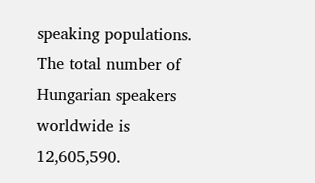speaking populations. The total number of Hungarian speakers worldwide is 12,605,590.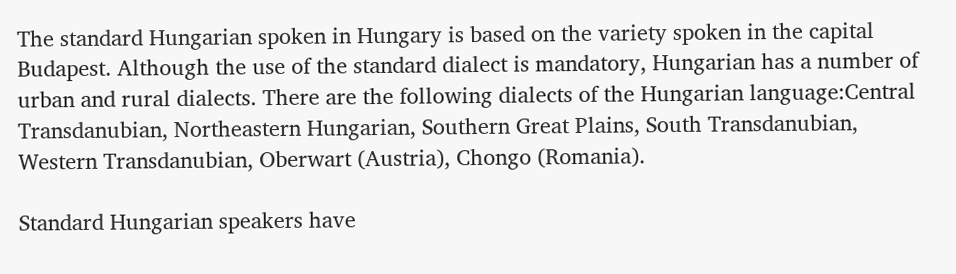The standard Hungarian spoken in Hungary is based on the variety spoken in the capital Budapest. Although the use of the standard dialect is mandatory, Hungarian has a number of urban and rural dialects. There are the following dialects of the Hungarian language:Central Transdanubian, Northeastern Hungarian, Southern Great Plains, South Transdanubian, Western Transdanubian, Oberwart (Austria), Chongo (Romania).

Standard Hungarian speakers have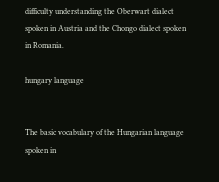difficulty understanding the Oberwart dialect spoken in Austria and the Chongo dialect spoken in Romania.

hungary language


The basic vocabulary of the Hungarian language spoken in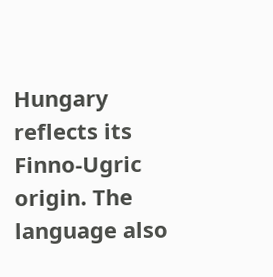Hungary reflects its Finno-Ugric origin. The language also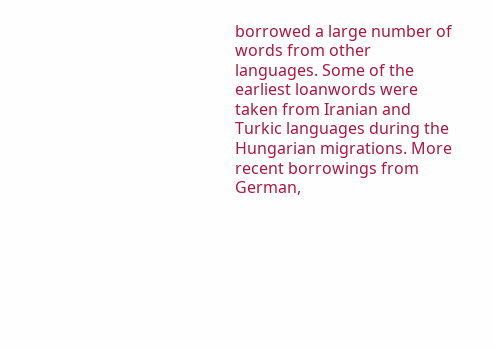borrowed a large number of words from other languages. Some of the earliest loanwords were taken from Iranian and Turkic languages during the Hungarian migrations. More recent borrowings from German,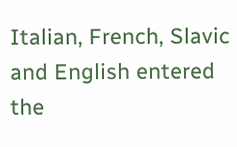Italian, French, Slavic and English entered the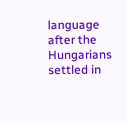language after the Hungarians settled in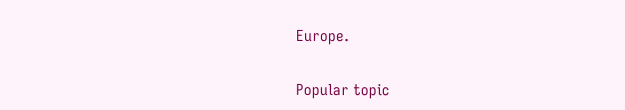Europe.

Popular topic